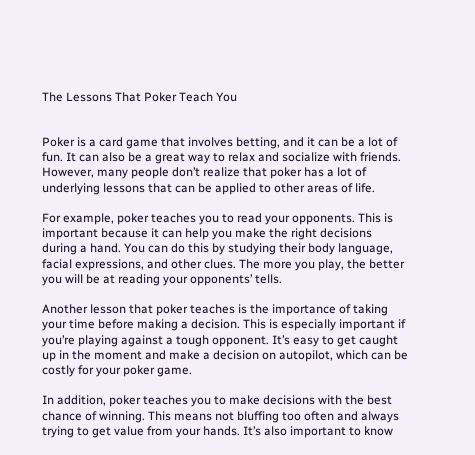The Lessons That Poker Teach You


Poker is a card game that involves betting, and it can be a lot of fun. It can also be a great way to relax and socialize with friends. However, many people don’t realize that poker has a lot of underlying lessons that can be applied to other areas of life.

For example, poker teaches you to read your opponents. This is important because it can help you make the right decisions during a hand. You can do this by studying their body language, facial expressions, and other clues. The more you play, the better you will be at reading your opponents’ tells.

Another lesson that poker teaches is the importance of taking your time before making a decision. This is especially important if you’re playing against a tough opponent. It’s easy to get caught up in the moment and make a decision on autopilot, which can be costly for your poker game.

In addition, poker teaches you to make decisions with the best chance of winning. This means not bluffing too often and always trying to get value from your hands. It’s also important to know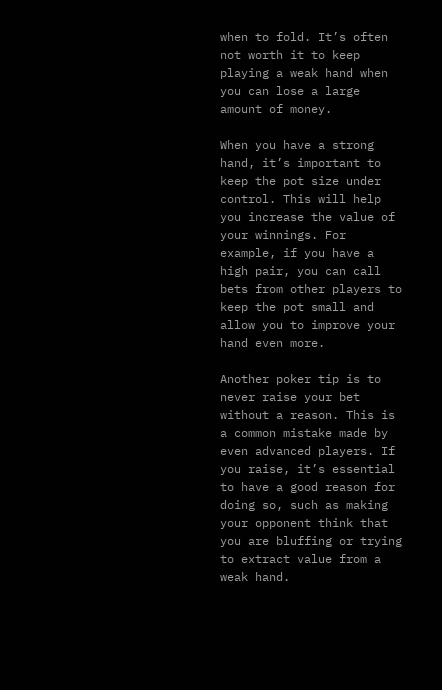when to fold. It’s often not worth it to keep playing a weak hand when you can lose a large amount of money.

When you have a strong hand, it’s important to keep the pot size under control. This will help you increase the value of your winnings. For example, if you have a high pair, you can call bets from other players to keep the pot small and allow you to improve your hand even more.

Another poker tip is to never raise your bet without a reason. This is a common mistake made by even advanced players. If you raise, it’s essential to have a good reason for doing so, such as making your opponent think that you are bluffing or trying to extract value from a weak hand.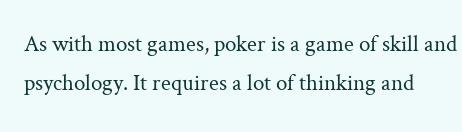As with most games, poker is a game of skill and psychology. It requires a lot of thinking and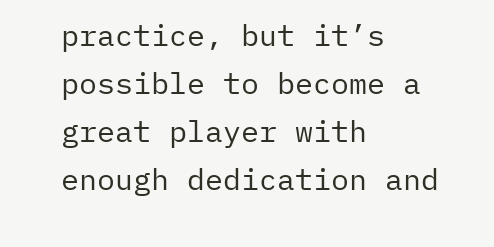practice, but it’s possible to become a great player with enough dedication and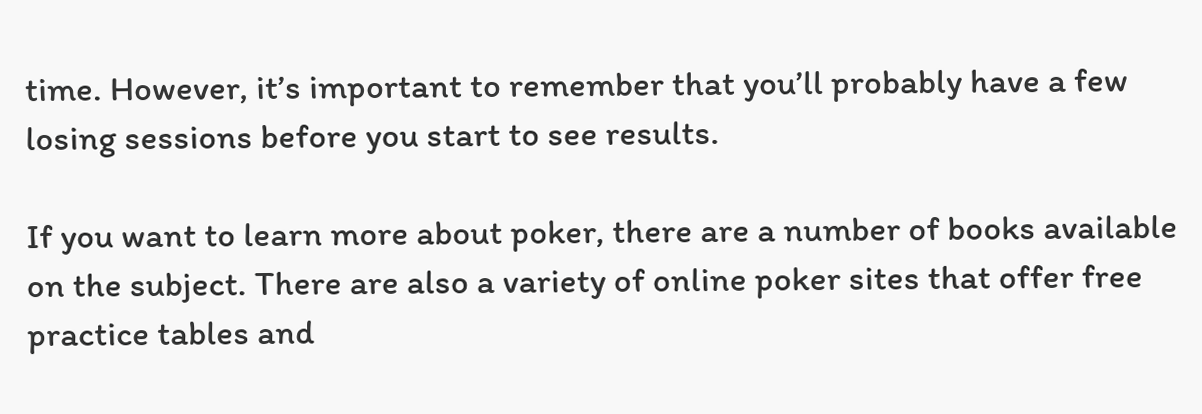time. However, it’s important to remember that you’ll probably have a few losing sessions before you start to see results.

If you want to learn more about poker, there are a number of books available on the subject. There are also a variety of online poker sites that offer free practice tables and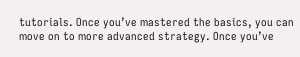tutorials. Once you’ve mastered the basics, you can move on to more advanced strategy. Once you’ve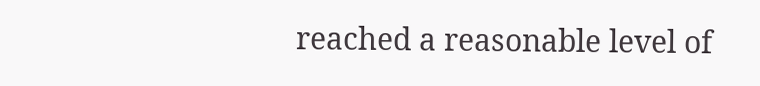reached a reasonable level of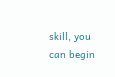skill, you can begin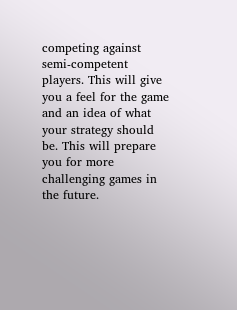competing against semi-competent players. This will give you a feel for the game and an idea of what your strategy should be. This will prepare you for more challenging games in the future.